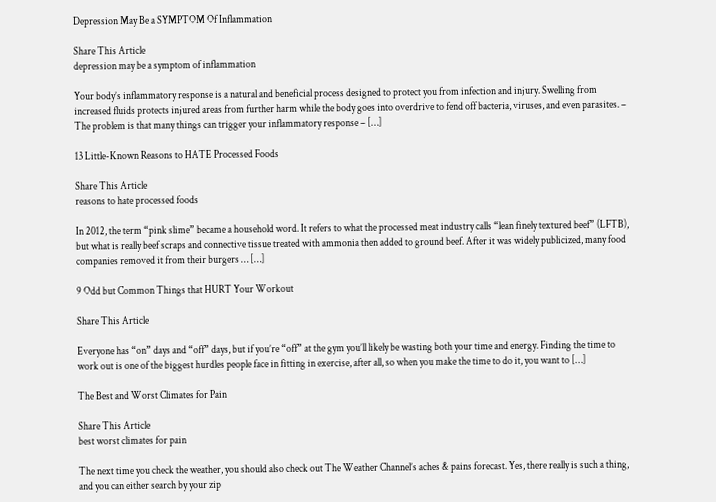Depression May Be a SYMPTOM Of Inflammation

Share This Article
depression may be a symptom of inflammation

Your body’s inflammatory response is a natural and beneficial process designed to protect you from infection and injury. Swelling from increased fluids protects injured areas from further harm while the body goes into overdrive to fend off bacteria, viruses, and even parasites. – The problem is that many things can trigger your inflammatory response – […]

13 Little-Known Reasons to HATE Processed Foods

Share This Article
reasons to hate processed foods

In 2012, the term “pink slime” became a household word. It refers to what the processed meat industry calls “lean finely textured beef” (LFTB), but what is really beef scraps and connective tissue treated with ammonia then added to ground beef. After it was widely publicized, many food companies removed it from their burgers … […]

9 Odd but Common Things that HURT Your Workout

Share This Article

Everyone has “on” days and “off” days, but if you’re “off” at the gym you’ll likely be wasting both your time and energy. Finding the time to work out is one of the biggest hurdles people face in fitting in exercise, after all, so when you make the time to do it, you want to […]

The Best and Worst Climates for Pain

Share This Article
best worst climates for pain

The next time you check the weather, you should also check out The Weather Channel’s aches & pains forecast. Yes, there really is such a thing, and you can either search by your zip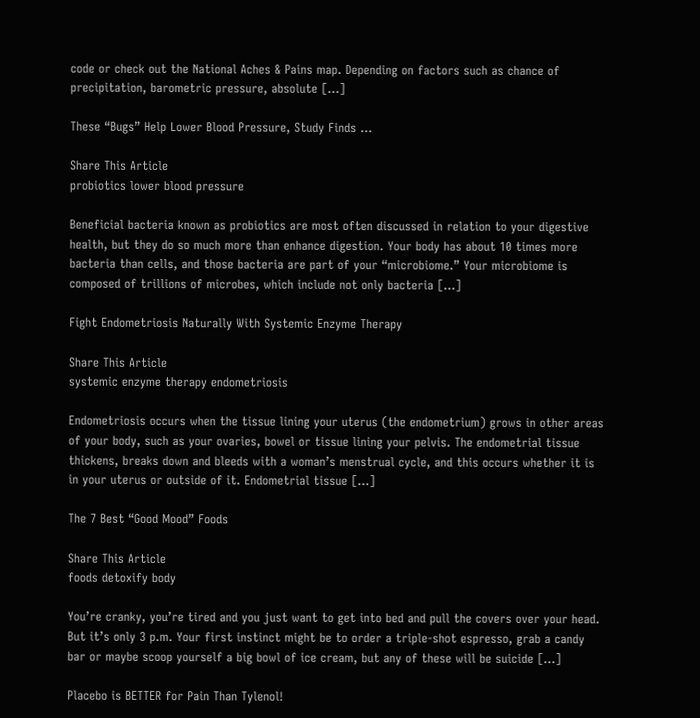code or check out the National Aches & Pains map. Depending on factors such as chance of precipitation, barometric pressure, absolute […]

These “Bugs” Help Lower Blood Pressure, Study Finds …

Share This Article
probiotics lower blood pressure

Beneficial bacteria known as probiotics are most often discussed in relation to your digestive health, but they do so much more than enhance digestion. Your body has about 10 times more bacteria than cells, and those bacteria are part of your “microbiome.” Your microbiome is composed of trillions of microbes, which include not only bacteria […]

Fight Endometriosis Naturally With Systemic Enzyme Therapy

Share This Article
systemic enzyme therapy endometriosis

Endometriosis occurs when the tissue lining your uterus (the endometrium) grows in other areas of your body, such as your ovaries, bowel or tissue lining your pelvis. The endometrial tissue thickens, breaks down and bleeds with a woman’s menstrual cycle, and this occurs whether it is in your uterus or outside of it. Endometrial tissue […]

The 7 Best “Good Mood” Foods

Share This Article
foods detoxify body

You’re cranky, you’re tired and you just want to get into bed and pull the covers over your head. But it’s only 3 p.m. Your first instinct might be to order a triple-shot espresso, grab a candy bar or maybe scoop yourself a big bowl of ice cream, but any of these will be suicide […]

Placebo is BETTER for Pain Than Tylenol!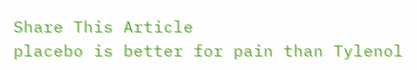Share This Article
placebo is better for pain than Tylenol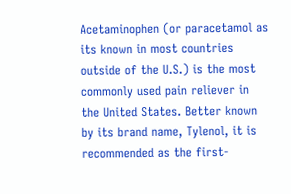Acetaminophen (or paracetamol as its known in most countries outside of the U.S.) is the most commonly used pain reliever in the United States. Better known by its brand name, Tylenol, it is recommended as the first-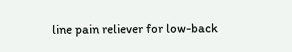line pain reliever for low-back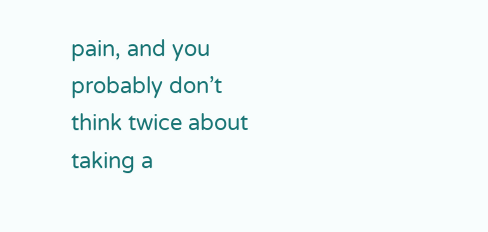pain, and you probably don’t think twice about taking a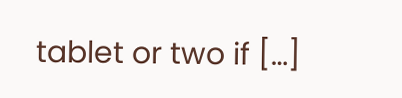tablet or two if […]